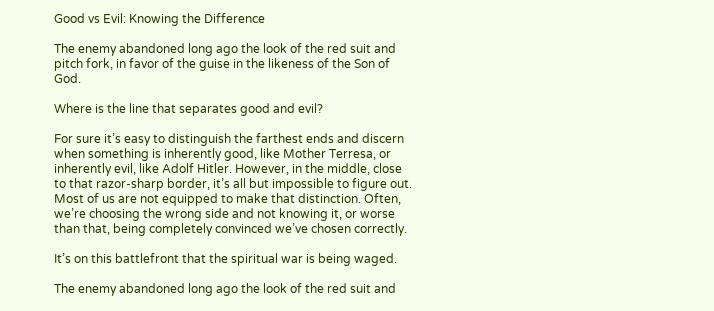Good vs Evil: Knowing the Difference

The enemy abandoned long ago the look of the red suit and pitch fork, in favor of the guise in the likeness of the Son of God.

Where is the line that separates good and evil?

For sure it’s easy to distinguish the farthest ends and discern when something is inherently good, like Mother Terresa, or inherently evil, like Adolf Hitler. However, in the middle, close to that razor-sharp border, it’s all but impossible to figure out. Most of us are not equipped to make that distinction. Often, we’re choosing the wrong side and not knowing it, or worse than that, being completely convinced we’ve chosen correctly.

It’s on this battlefront that the spiritual war is being waged.

The enemy abandoned long ago the look of the red suit and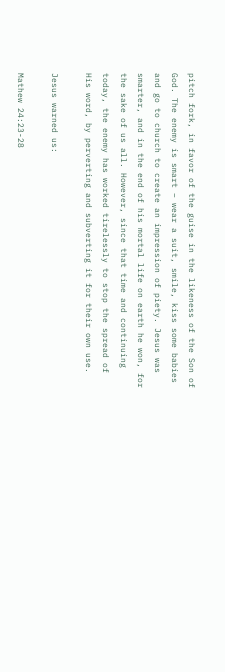pitch fork, in favor of the guise in the likeness of the Son of God. The enemy is smart – wear a suit, smile, kiss some babies and go to church to create an impression of piety. Jesus was smarter, and in the end of his mortal life on earth he won, for the sake of us all. However, since that time and continuing today, the enemy has worked tirelessly to stop the spread of His word, by perverting and subverting it for their own use.

Jesus warned us:

Mathew 24:23-28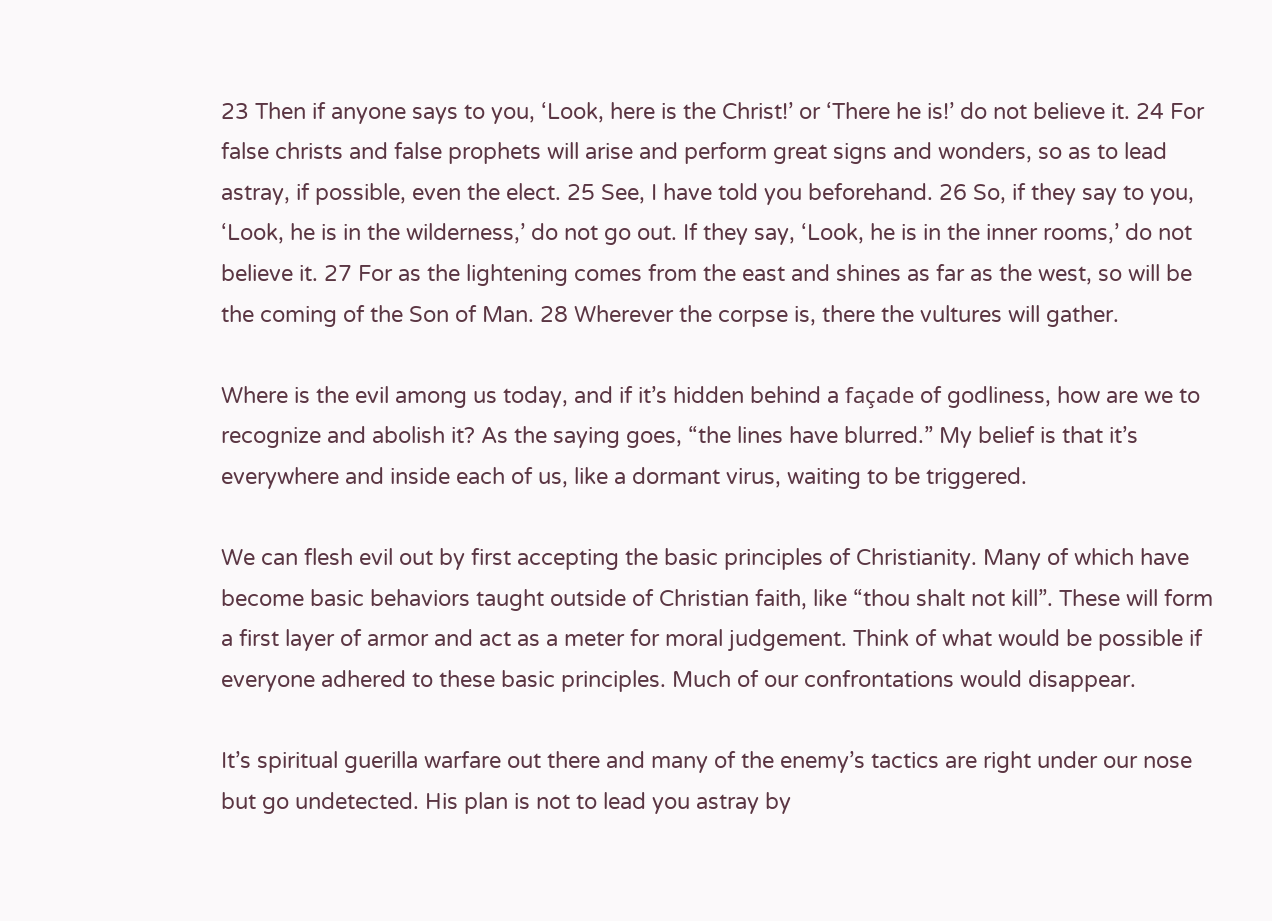23 Then if anyone says to you, ‘Look, here is the Christ!’ or ‘There he is!’ do not believe it. 24 For false christs and false prophets will arise and perform great signs and wonders, so as to lead astray, if possible, even the elect. 25 See, I have told you beforehand. 26 So, if they say to you, ‘Look, he is in the wilderness,’ do not go out. If they say, ‘Look, he is in the inner rooms,’ do not believe it. 27 For as the lightening comes from the east and shines as far as the west, so will be the coming of the Son of Man. 28 Wherever the corpse is, there the vultures will gather.

Where is the evil among us today, and if it’s hidden behind a façade of godliness, how are we to recognize and abolish it? As the saying goes, “the lines have blurred.” My belief is that it’s everywhere and inside each of us, like a dormant virus, waiting to be triggered.

We can flesh evil out by first accepting the basic principles of Christianity. Many of which have become basic behaviors taught outside of Christian faith, like “thou shalt not kill”. These will form a first layer of armor and act as a meter for moral judgement. Think of what would be possible if everyone adhered to these basic principles. Much of our confrontations would disappear.

It’s spiritual guerilla warfare out there and many of the enemy’s tactics are right under our nose but go undetected. His plan is not to lead you astray by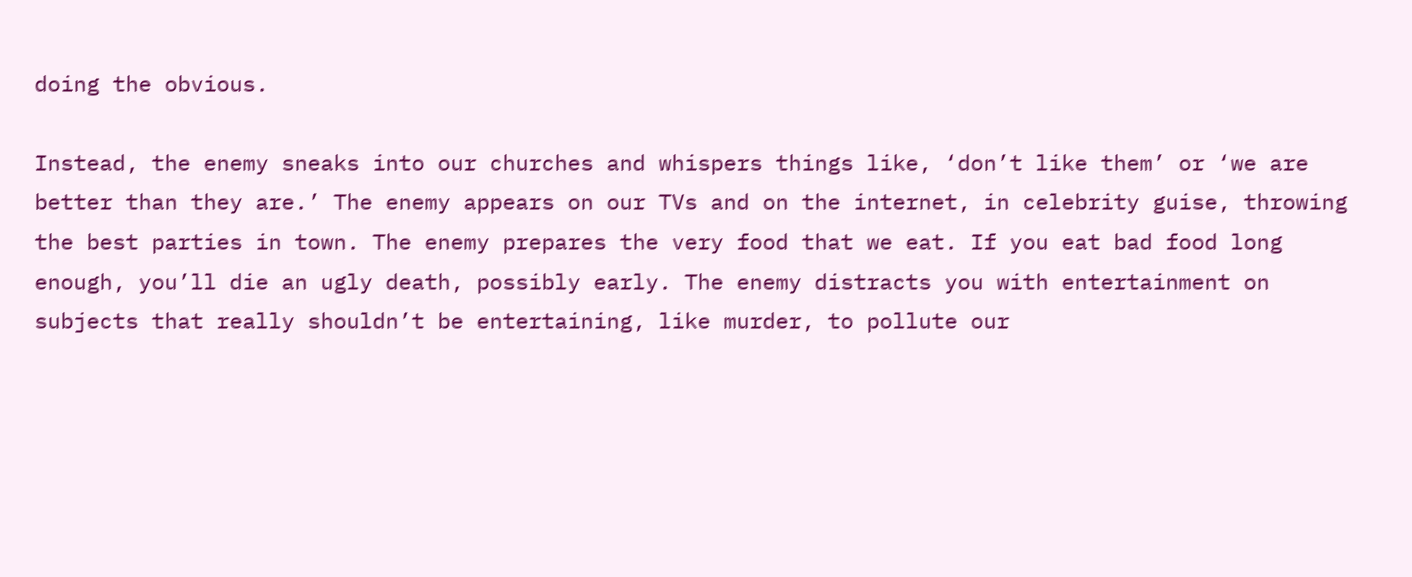doing the obvious.

Instead, the enemy sneaks into our churches and whispers things like, ‘don’t like them’ or ‘we are better than they are.’ The enemy appears on our TVs and on the internet, in celebrity guise, throwing the best parties in town. The enemy prepares the very food that we eat. If you eat bad food long enough, you’ll die an ugly death, possibly early. The enemy distracts you with entertainment on subjects that really shouldn’t be entertaining, like murder, to pollute our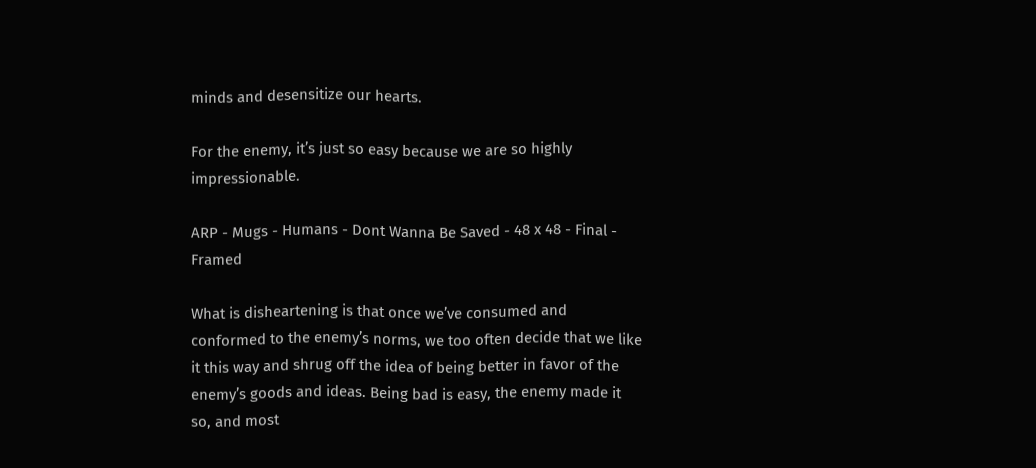minds and desensitize our hearts.

For the enemy, it’s just so easy because we are so highly impressionable.

ARP - Mugs - Humans - Dont Wanna Be Saved - 48 x 48 - Final - Framed

What is disheartening is that once we’ve consumed and conformed to the enemy’s norms, we too often decide that we like it this way and shrug off the idea of being better in favor of the enemy’s goods and ideas. Being bad is easy, the enemy made it so, and most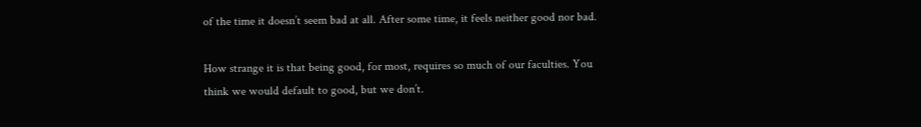of the time it doesn’t seem bad at all. After some time, it feels neither good nor bad.

How strange it is that being good, for most, requires so much of our faculties. You think we would default to good, but we don’t.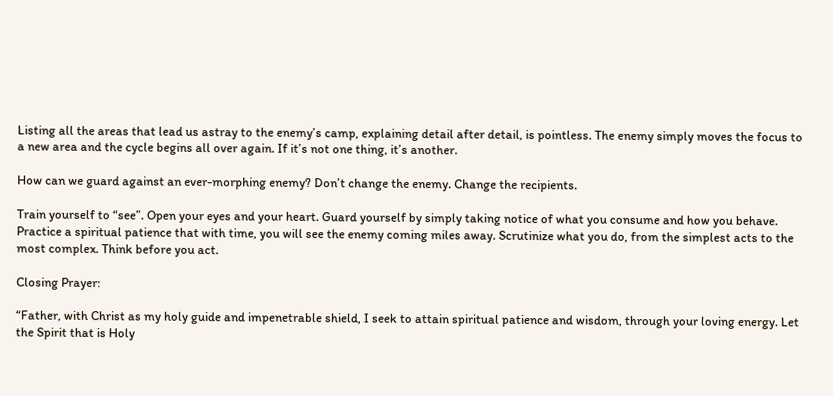Listing all the areas that lead us astray to the enemy’s camp, explaining detail after detail, is pointless. The enemy simply moves the focus to a new area and the cycle begins all over again. If it’s not one thing, it’s another.

How can we guard against an ever-morphing enemy? Don’t change the enemy. Change the recipients.

Train yourself to “see”. Open your eyes and your heart. Guard yourself by simply taking notice of what you consume and how you behave. Practice a spiritual patience that with time, you will see the enemy coming miles away. Scrutinize what you do, from the simplest acts to the most complex. Think before you act.

Closing Prayer:

“Father, with Christ as my holy guide and impenetrable shield, I seek to attain spiritual patience and wisdom, through your loving energy. Let the Spirit that is Holy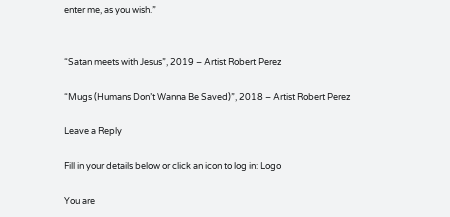enter me, as you wish.”


“Satan meets with Jesus”, 2019 – Artist Robert Perez

“Mugs (Humans Don’t Wanna Be Saved)”, 2018 – Artist Robert Perez

Leave a Reply

Fill in your details below or click an icon to log in: Logo

You are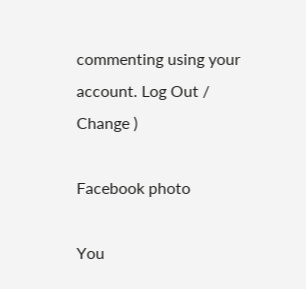commenting using your account. Log Out /  Change )

Facebook photo

You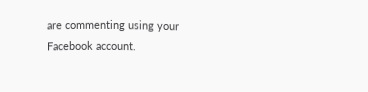are commenting using your Facebook account.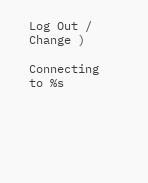Log Out /  Change )

Connecting to %s